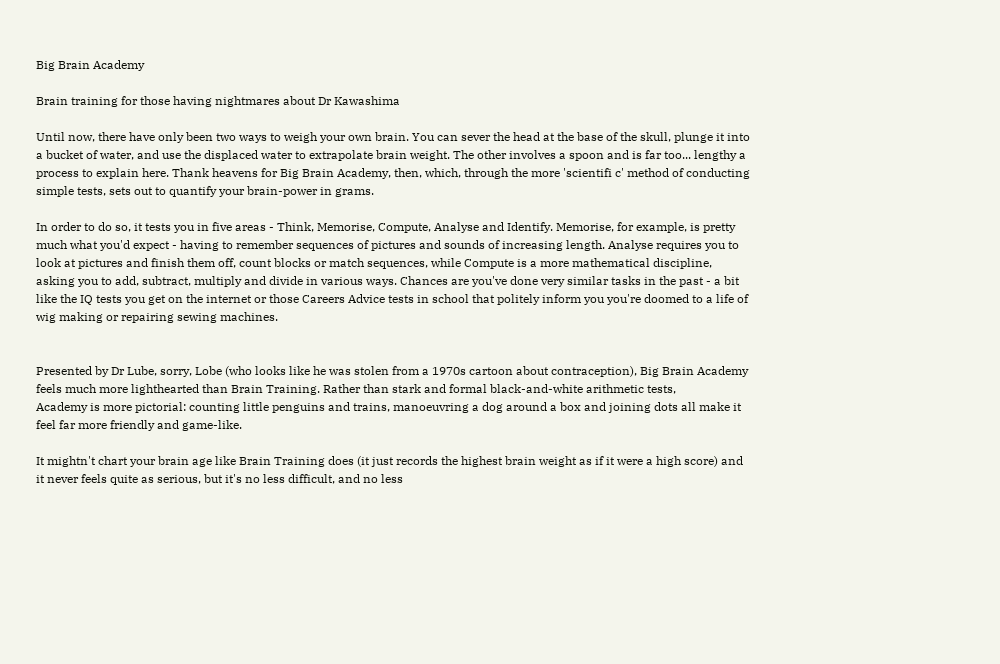Big Brain Academy

Brain training for those having nightmares about Dr Kawashima

Until now, there have only been two ways to weigh your own brain. You can sever the head at the base of the skull, plunge it into a bucket of water, and use the displaced water to extrapolate brain weight. The other involves a spoon and is far too... lengthy a process to explain here. Thank heavens for Big Brain Academy, then, which, through the more 'scientifi c' method of conducting simple tests, sets out to quantify your brain-power in grams.

In order to do so, it tests you in five areas - Think, Memorise, Compute, Analyse and Identify. Memorise, for example, is pretty much what you'd expect - having to remember sequences of pictures and sounds of increasing length. Analyse requires you to look at pictures and finish them off, count blocks or match sequences, while Compute is a more mathematical discipline, asking you to add, subtract, multiply and divide in various ways. Chances are you've done very similar tasks in the past - a bit like the IQ tests you get on the internet or those Careers Advice tests in school that politely inform you you're doomed to a life of wig making or repairing sewing machines.


Presented by Dr Lube, sorry, Lobe (who looks like he was stolen from a 1970s cartoon about contraception), Big Brain Academy feels much more lighthearted than Brain Training. Rather than stark and formal black-and-white arithmetic tests,
Academy is more pictorial: counting little penguins and trains, manoeuvring a dog around a box and joining dots all make it feel far more friendly and game-like.

It mightn't chart your brain age like Brain Training does (it just records the highest brain weight as if it were a high score) and it never feels quite as serious, but it's no less difficult, and no less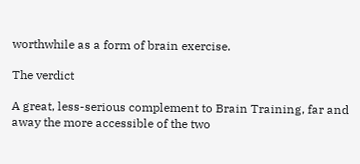worthwhile as a form of brain exercise.

The verdict

A great, less-serious complement to Brain Training, far and away the more accessible of the two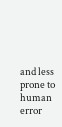and less prone to human error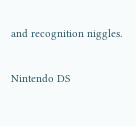and recognition niggles.

Nintendo DS